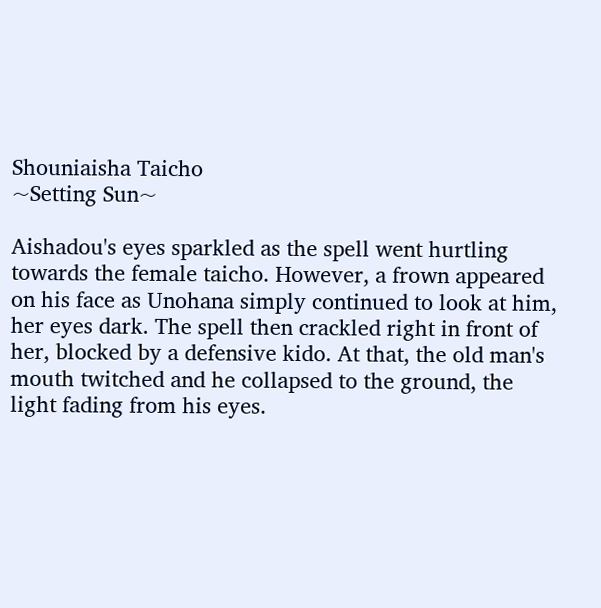Shouniaisha Taicho
~Setting Sun~

Aishadou's eyes sparkled as the spell went hurtling towards the female taicho. However, a frown appeared on his face as Unohana simply continued to look at him, her eyes dark. The spell then crackled right in front of her, blocked by a defensive kido. At that, the old man's mouth twitched and he collapsed to the ground, the light fading from his eyes.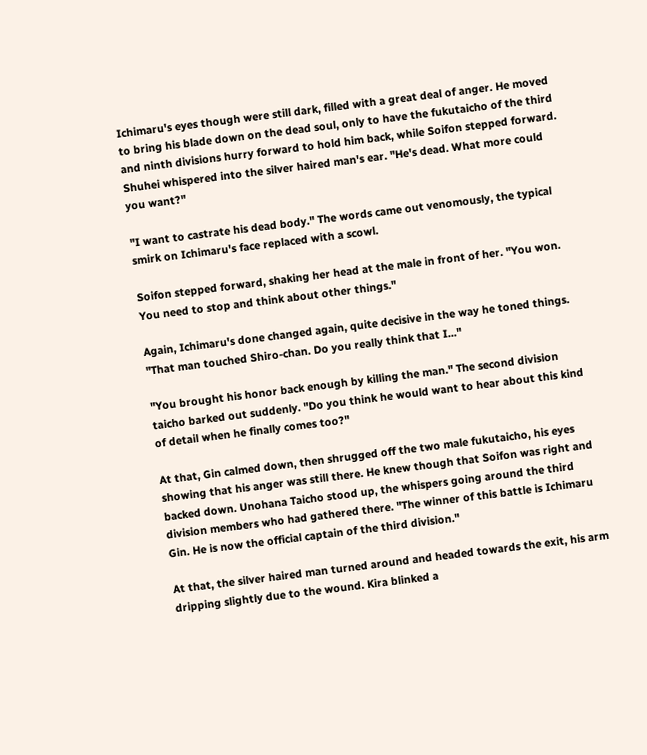Ichimaru's eyes though were still dark, filled with a great deal of anger. He moved to bring his blade down on the dead soul, only to have the fukutaicho of the third and ninth divisions hurry forward to hold him back, while Soifon stepped forward. Shuhei whispered into the silver haired man's ear. "He's dead. What more could you want?"

"I want to castrate his dead body." The words came out venomously, the typical smirk on Ichimaru's face replaced with a scowl.

Soifon stepped forward, shaking her head at the male in front of her. "You won. You need to stop and think about other things."

Again, Ichimaru's done changed again, quite decisive in the way he toned things. "That man touched Shiro-chan. Do you really think that I..."

"You brought his honor back enough by killing the man." The second division taicho barked out suddenly. "Do you think he would want to hear about this kind of detail when he finally comes too?"

At that, Gin calmed down, then shrugged off the two male fukutaicho, his eyes showing that his anger was still there. He knew though that Soifon was right and backed down. Unohana Taicho stood up, the whispers going around the third division members who had gathered there. "The winner of this battle is Ichimaru Gin. He is now the official captain of the third division."

At that, the silver haired man turned around and headed towards the exit, his arm dripping slightly due to the wound. Kira blinked a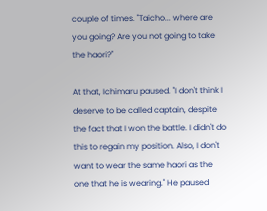couple of times. "Taicho... where are you going? Are you not going to take the haori?"

At that, Ichimaru paused. "I don't think I deserve to be called captain, despite the fact that I won the battle. I didn't do this to regain my position. Also, I don't want to wear the same haori as the one that he is wearing." He paused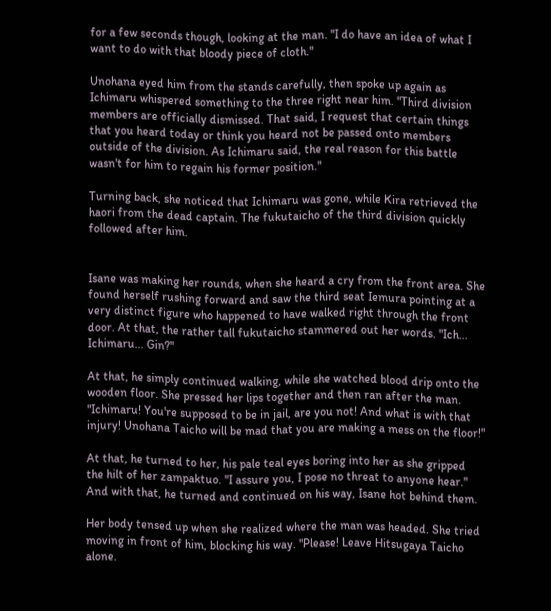for a few seconds though, looking at the man. "I do have an idea of what I want to do with that bloody piece of cloth."

Unohana eyed him from the stands carefully, then spoke up again as Ichimaru whispered something to the three right near him. "Third division members are officially dismissed. That said, I request that certain things that you heard today or think you heard not be passed onto members outside of the division. As Ichimaru said, the real reason for this battle wasn't for him to regain his former position."

Turning back, she noticed that Ichimaru was gone, while Kira retrieved the haori from the dead captain. The fukutaicho of the third division quickly followed after him.


Isane was making her rounds, when she heard a cry from the front area. She found herself rushing forward and saw the third seat Iemura pointing at a very distinct figure who happened to have walked right through the front door. At that, the rather tall fukutaicho stammered out her words. "Ich... Ichimaru... Gin?"

At that, he simply continued walking, while she watched blood drip onto the wooden floor. She pressed her lips together and then ran after the man. "Ichimaru! You're supposed to be in jail, are you not! And what is with that injury! Unohana Taicho will be mad that you are making a mess on the floor!"

At that, he turned to her, his pale teal eyes boring into her as she gripped the hilt of her zampaktuo. "I assure you, I pose no threat to anyone hear." And with that, he turned and continued on his way, Isane hot behind them.

Her body tensed up when she realized where the man was headed. She tried moving in front of him, blocking his way. "Please! Leave Hitsugaya Taicho alone.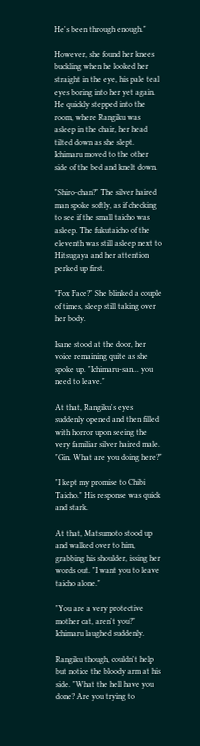He's been through enough."

However, she found her knees buckling when he looked her straight in the eye, his pale teal eyes boring into her yet again. He quickly stepped into the room, where Rangiku was asleep in the chair, her head tilted down as she slept. Ichimaru moved to the other side of the bed and knelt down.

"Shiro-chan?" The silver haired man spoke softly, as if checking to see if the small taicho was asleep. The fukutaicho of the eleventh was still asleep next to Hitsugaya and her attention perked up first.

"Fox Face?" She blinked a couple of times, sleep still taking over her body.

Isane stood at the door, her voice remaining quite as she spoke up. "Ichimaru-san... you need to leave."

At that, Rangiku's eyes suddenly opened and then filled with horror upon seeing the very familiar silver haired male. "Gin. What are you doing here?"

"I kept my promise to Chibi Taicho." His response was quick and stark.

At that, Matsumoto stood up and walked over to him, grabbing his shoulder, issing her words out. "I want you to leave taicho alone."

"You are a very protective mother cat, aren't you?" Ichimaru laughed suddenly.

Rangiku though, couldn't help but notice the bloody arm at his side. "What the hell have you done? Are you trying to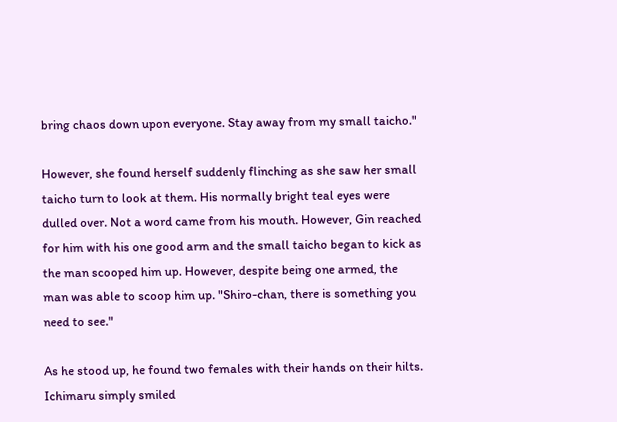bring chaos down upon everyone. Stay away from my small taicho."

However, she found herself suddenly flinching as she saw her small taicho turn to look at them. His normally bright teal eyes were dulled over. Not a word came from his mouth. However, Gin reached for him with his one good arm and the small taicho began to kick as the man scooped him up. However, despite being one armed, the man was able to scoop him up. "Shiro-chan, there is something you need to see."

As he stood up, he found two females with their hands on their hilts. Ichimaru simply smiled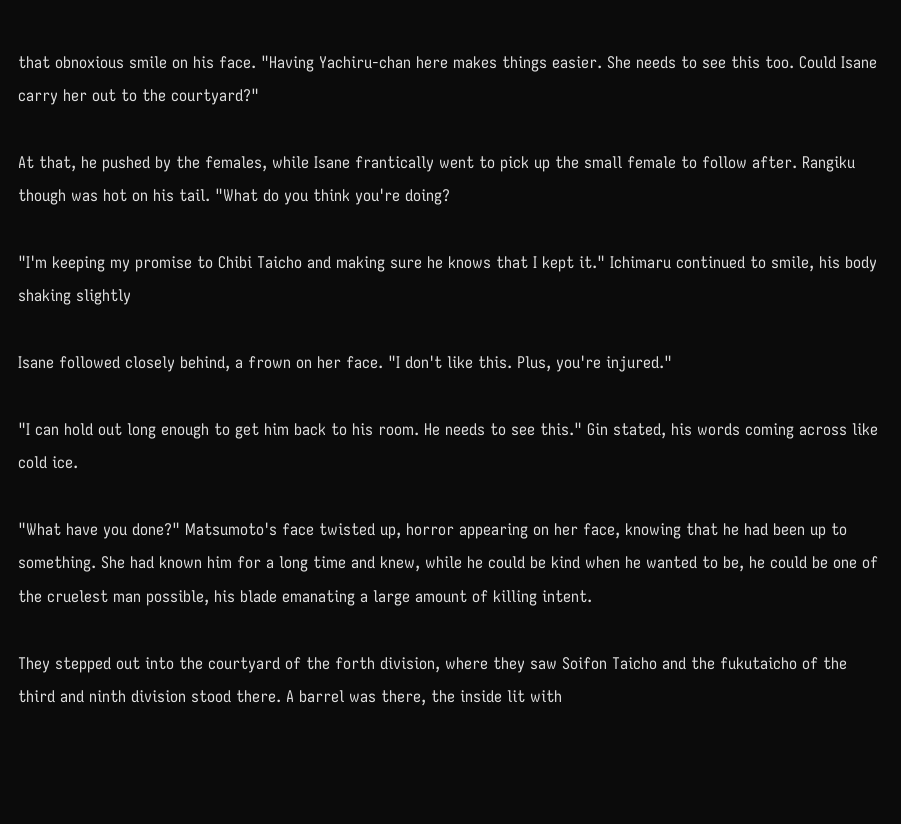that obnoxious smile on his face. "Having Yachiru-chan here makes things easier. She needs to see this too. Could Isane carry her out to the courtyard?"

At that, he pushed by the females, while Isane frantically went to pick up the small female to follow after. Rangiku though was hot on his tail. "What do you think you're doing?

"I'm keeping my promise to Chibi Taicho and making sure he knows that I kept it." Ichimaru continued to smile, his body shaking slightly

Isane followed closely behind, a frown on her face. "I don't like this. Plus, you're injured."

"I can hold out long enough to get him back to his room. He needs to see this." Gin stated, his words coming across like cold ice.

"What have you done?" Matsumoto's face twisted up, horror appearing on her face, knowing that he had been up to something. She had known him for a long time and knew, while he could be kind when he wanted to be, he could be one of the cruelest man possible, his blade emanating a large amount of killing intent.

They stepped out into the courtyard of the forth division, where they saw Soifon Taicho and the fukutaicho of the third and ninth division stood there. A barrel was there, the inside lit with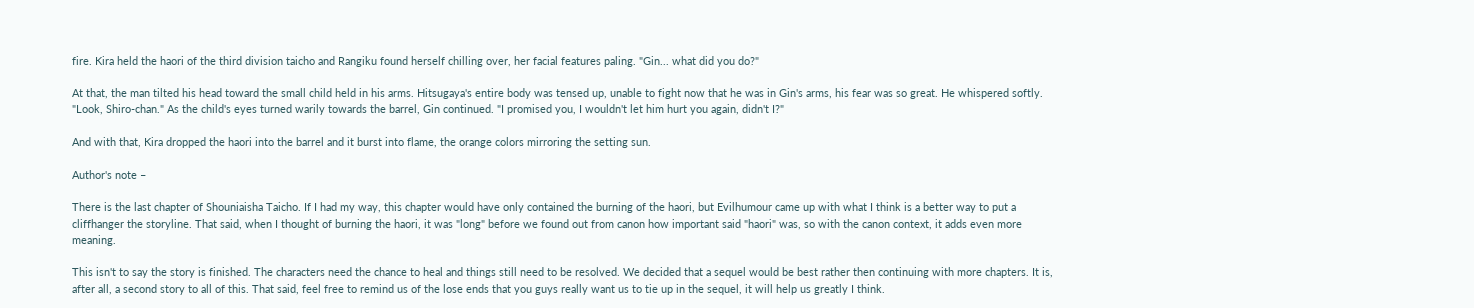fire. Kira held the haori of the third division taicho and Rangiku found herself chilling over, her facial features paling. "Gin... what did you do?"

At that, the man tilted his head toward the small child held in his arms. Hitsugaya's entire body was tensed up, unable to fight now that he was in Gin's arms, his fear was so great. He whispered softly. "Look, Shiro-chan." As the child's eyes turned warily towards the barrel, Gin continued. "I promised you, I wouldn't let him hurt you again, didn't I?"

And with that, Kira dropped the haori into the barrel and it burst into flame, the orange colors mirroring the setting sun.

Author's note –

There is the last chapter of Shouniaisha Taicho. If I had my way, this chapter would have only contained the burning of the haori, but Evilhumour came up with what I think is a better way to put a cliffhanger the storyline. That said, when I thought of burning the haori, it was "long" before we found out from canon how important said "haori" was, so with the canon context, it adds even more meaning.

This isn't to say the story is finished. The characters need the chance to heal and things still need to be resolved. We decided that a sequel would be best rather then continuing with more chapters. It is, after all, a second story to all of this. That said, feel free to remind us of the lose ends that you guys really want us to tie up in the sequel, it will help us greatly I think.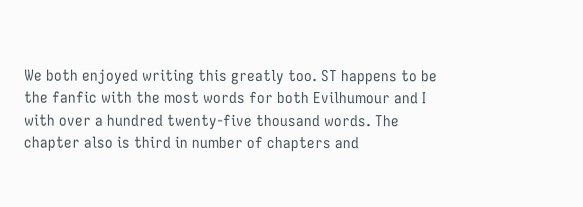We both enjoyed writing this greatly too. ST happens to be the fanfic with the most words for both Evilhumour and I with over a hundred twenty-five thousand words. The chapter also is third in number of chapters and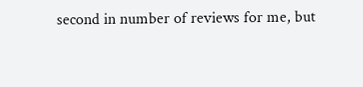second in number of reviews for me, but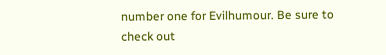number one for Evilhumour. Be sure to check out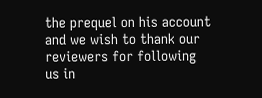the prequel on his account and we wish to thank our reviewers for following us in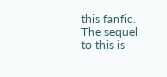this fanfic. The sequel to this is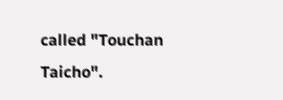called "Touchan Taicho".